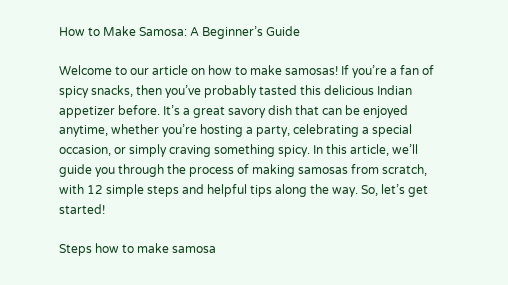How to Make Samosa: A Beginner’s Guide

Welcome to our article on how to make samosas! If you’re a fan of spicy snacks, then you’ve probably tasted this delicious Indian appetizer before. It’s a great savory dish that can be enjoyed anytime, whether you’re hosting a party, celebrating a special occasion, or simply craving something spicy. In this article, we’ll guide you through the process of making samosas from scratch, with 12 simple steps and helpful tips along the way. So, let’s get started!

Steps how to make samosa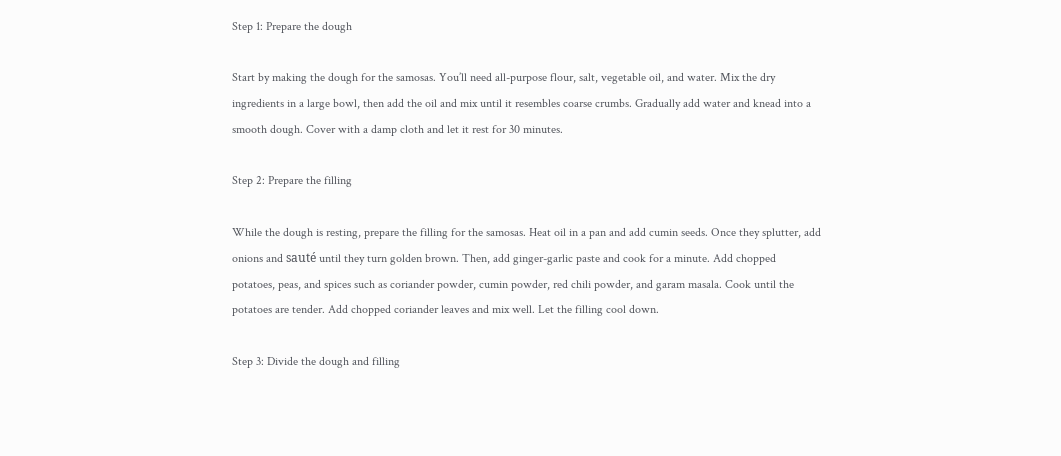Step 1: Prepare the dough

Start by making the dough for the samosas. You’ll need all-purpose flour, salt, vegetable oil, and water. Mix the dry ingredients in a large bowl, then add the oil and mix until it resembles coarse crumbs. Gradually add water and knead into a smooth dough. Cover with a damp cloth and let it rest for 30 minutes.

Step 2: Prepare the filling

While the dough is resting, prepare the filling for the samosas. Heat oil in a pan and add cumin seeds. Once they splutter, add onions and sauté until they turn golden brown. Then, add ginger-garlic paste and cook for a minute. Add chopped potatoes, peas, and spices such as coriander powder, cumin powder, red chili powder, and garam masala. Cook until the potatoes are tender. Add chopped coriander leaves and mix well. Let the filling cool down.

Step 3: Divide the dough and filling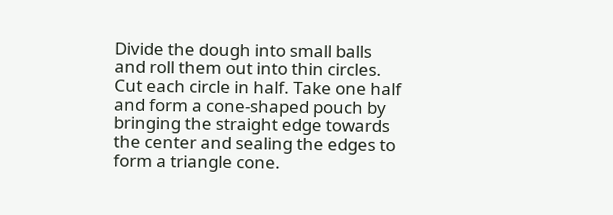Divide the dough into small balls and roll them out into thin circles. Cut each circle in half. Take one half and form a cone-shaped pouch by bringing the straight edge towards the center and sealing the edges to form a triangle cone.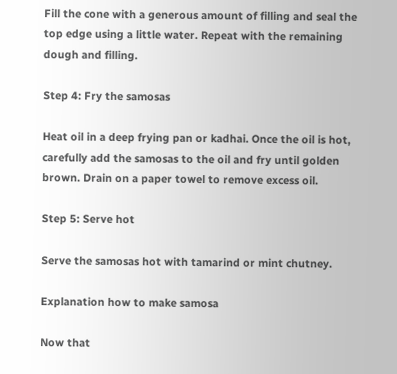Fill the cone with a generous amount of filling and seal the top edge using a little water. Repeat with the remaining dough and filling.

Step 4: Fry the samosas

Heat oil in a deep frying pan or kadhai. Once the oil is hot, carefully add the samosas to the oil and fry until golden brown. Drain on a paper towel to remove excess oil.

Step 5: Serve hot

Serve the samosas hot with tamarind or mint chutney.

Explanation how to make samosa

Now that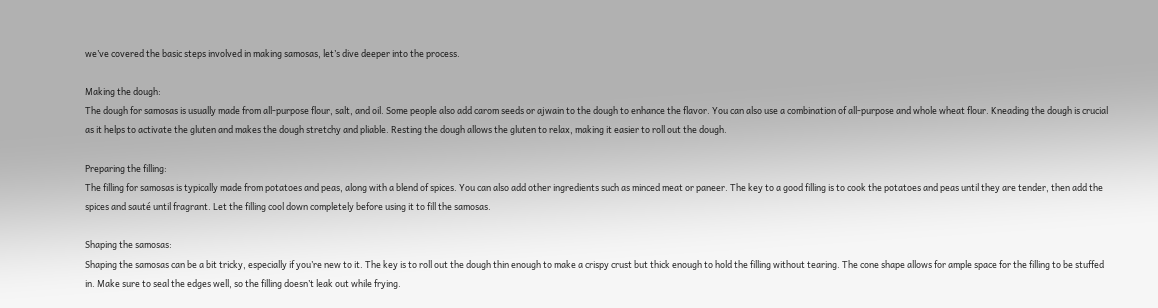we’ve covered the basic steps involved in making samosas, let’s dive deeper into the process.

Making the dough:
The dough for samosas is usually made from all-purpose flour, salt, and oil. Some people also add carom seeds or ajwain to the dough to enhance the flavor. You can also use a combination of all-purpose and whole wheat flour. Kneading the dough is crucial as it helps to activate the gluten and makes the dough stretchy and pliable. Resting the dough allows the gluten to relax, making it easier to roll out the dough.

Preparing the filling:
The filling for samosas is typically made from potatoes and peas, along with a blend of spices. You can also add other ingredients such as minced meat or paneer. The key to a good filling is to cook the potatoes and peas until they are tender, then add the spices and sauté until fragrant. Let the filling cool down completely before using it to fill the samosas.

Shaping the samosas:
Shaping the samosas can be a bit tricky, especially if you’re new to it. The key is to roll out the dough thin enough to make a crispy crust but thick enough to hold the filling without tearing. The cone shape allows for ample space for the filling to be stuffed in. Make sure to seal the edges well, so the filling doesn’t leak out while frying.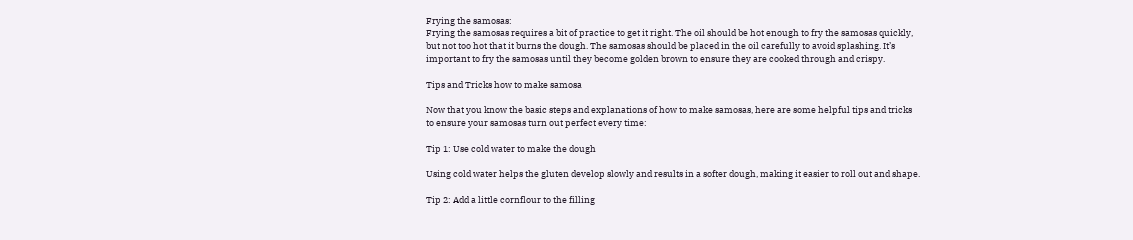Frying the samosas:
Frying the samosas requires a bit of practice to get it right. The oil should be hot enough to fry the samosas quickly, but not too hot that it burns the dough. The samosas should be placed in the oil carefully to avoid splashing. It’s important to fry the samosas until they become golden brown to ensure they are cooked through and crispy.

Tips and Tricks how to make samosa

Now that you know the basic steps and explanations of how to make samosas, here are some helpful tips and tricks to ensure your samosas turn out perfect every time:

Tip 1: Use cold water to make the dough

Using cold water helps the gluten develop slowly and results in a softer dough, making it easier to roll out and shape.

Tip 2: Add a little cornflour to the filling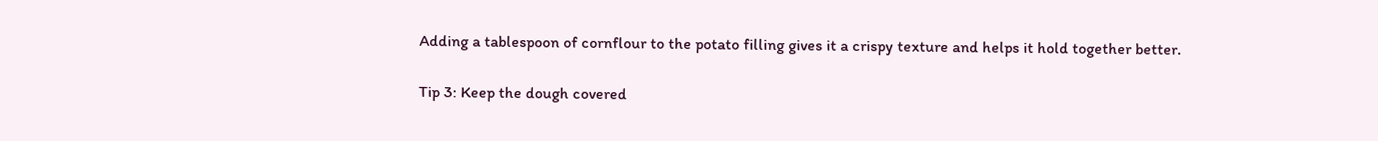Adding a tablespoon of cornflour to the potato filling gives it a crispy texture and helps it hold together better.

Tip 3: Keep the dough covered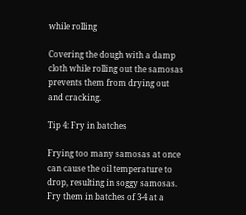while rolling

Covering the dough with a damp cloth while rolling out the samosas prevents them from drying out and cracking.

Tip 4: Fry in batches

Frying too many samosas at once can cause the oil temperature to drop, resulting in soggy samosas. Fry them in batches of 3-4 at a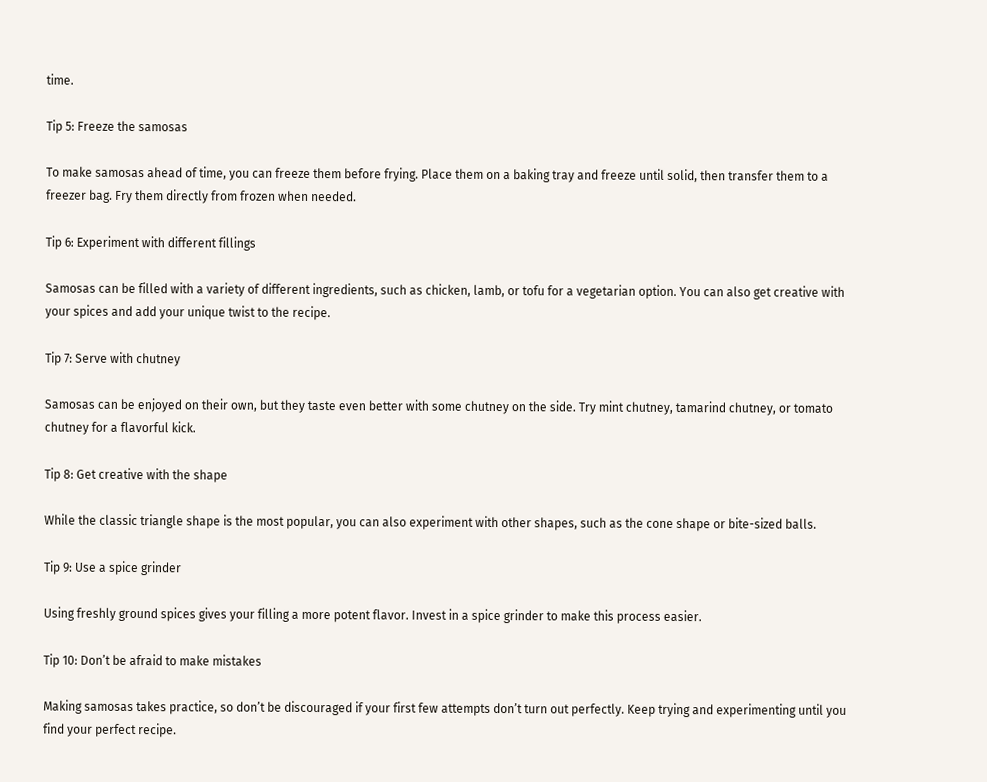time.

Tip 5: Freeze the samosas

To make samosas ahead of time, you can freeze them before frying. Place them on a baking tray and freeze until solid, then transfer them to a freezer bag. Fry them directly from frozen when needed.

Tip 6: Experiment with different fillings

Samosas can be filled with a variety of different ingredients, such as chicken, lamb, or tofu for a vegetarian option. You can also get creative with your spices and add your unique twist to the recipe.

Tip 7: Serve with chutney

Samosas can be enjoyed on their own, but they taste even better with some chutney on the side. Try mint chutney, tamarind chutney, or tomato chutney for a flavorful kick.

Tip 8: Get creative with the shape

While the classic triangle shape is the most popular, you can also experiment with other shapes, such as the cone shape or bite-sized balls.

Tip 9: Use a spice grinder

Using freshly ground spices gives your filling a more potent flavor. Invest in a spice grinder to make this process easier.

Tip 10: Don’t be afraid to make mistakes

Making samosas takes practice, so don’t be discouraged if your first few attempts don’t turn out perfectly. Keep trying and experimenting until you find your perfect recipe.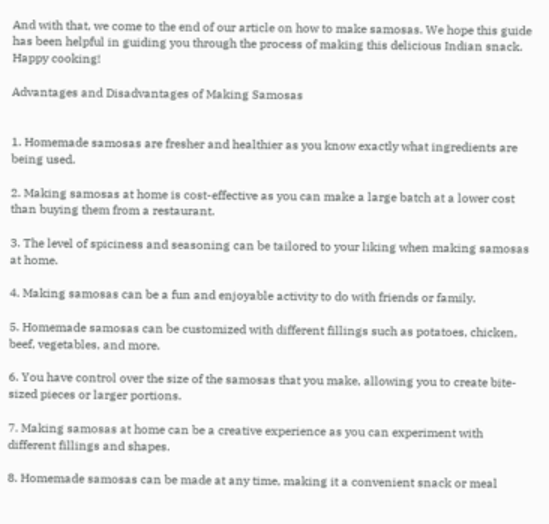And with that, we come to the end of our article on how to make samosas. We hope this guide has been helpful in guiding you through the process of making this delicious Indian snack. Happy cooking!

Advantages and Disadvantages of Making Samosas


1. Homemade samosas are fresher and healthier as you know exactly what ingredients are being used.

2. Making samosas at home is cost-effective as you can make a large batch at a lower cost than buying them from a restaurant.

3. The level of spiciness and seasoning can be tailored to your liking when making samosas at home.

4. Making samosas can be a fun and enjoyable activity to do with friends or family.

5. Homemade samosas can be customized with different fillings such as potatoes, chicken, beef, vegetables, and more.

6. You have control over the size of the samosas that you make, allowing you to create bite-sized pieces or larger portions.

7. Making samosas at home can be a creative experience as you can experiment with different fillings and shapes.

8. Homemade samosas can be made at any time, making it a convenient snack or meal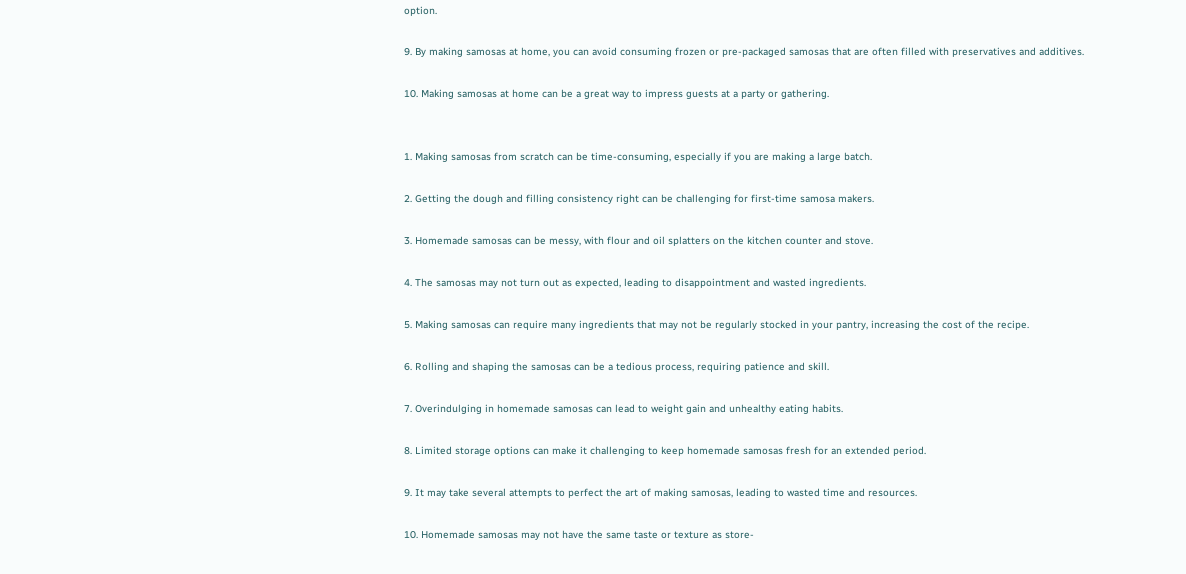option.

9. By making samosas at home, you can avoid consuming frozen or pre-packaged samosas that are often filled with preservatives and additives.

10. Making samosas at home can be a great way to impress guests at a party or gathering.


1. Making samosas from scratch can be time-consuming, especially if you are making a large batch.

2. Getting the dough and filling consistency right can be challenging for first-time samosa makers.

3. Homemade samosas can be messy, with flour and oil splatters on the kitchen counter and stove.

4. The samosas may not turn out as expected, leading to disappointment and wasted ingredients.

5. Making samosas can require many ingredients that may not be regularly stocked in your pantry, increasing the cost of the recipe.

6. Rolling and shaping the samosas can be a tedious process, requiring patience and skill.

7. Overindulging in homemade samosas can lead to weight gain and unhealthy eating habits.

8. Limited storage options can make it challenging to keep homemade samosas fresh for an extended period.

9. It may take several attempts to perfect the art of making samosas, leading to wasted time and resources.

10. Homemade samosas may not have the same taste or texture as store-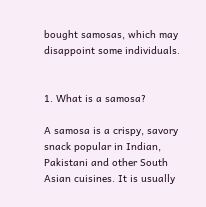bought samosas, which may disappoint some individuals.


1. What is a samosa?

A samosa is a crispy, savory snack popular in Indian, Pakistani and other South Asian cuisines. It is usually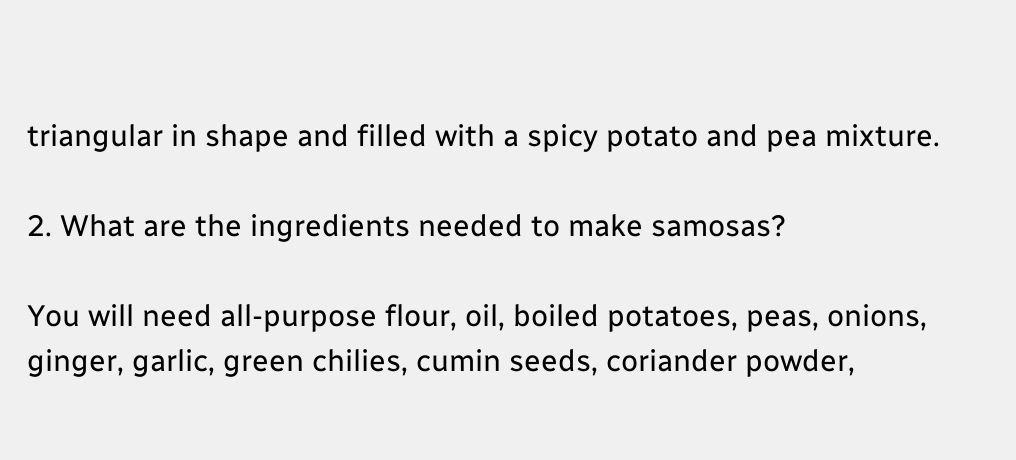triangular in shape and filled with a spicy potato and pea mixture.

2. What are the ingredients needed to make samosas?

You will need all-purpose flour, oil, boiled potatoes, peas, onions, ginger, garlic, green chilies, cumin seeds, coriander powder,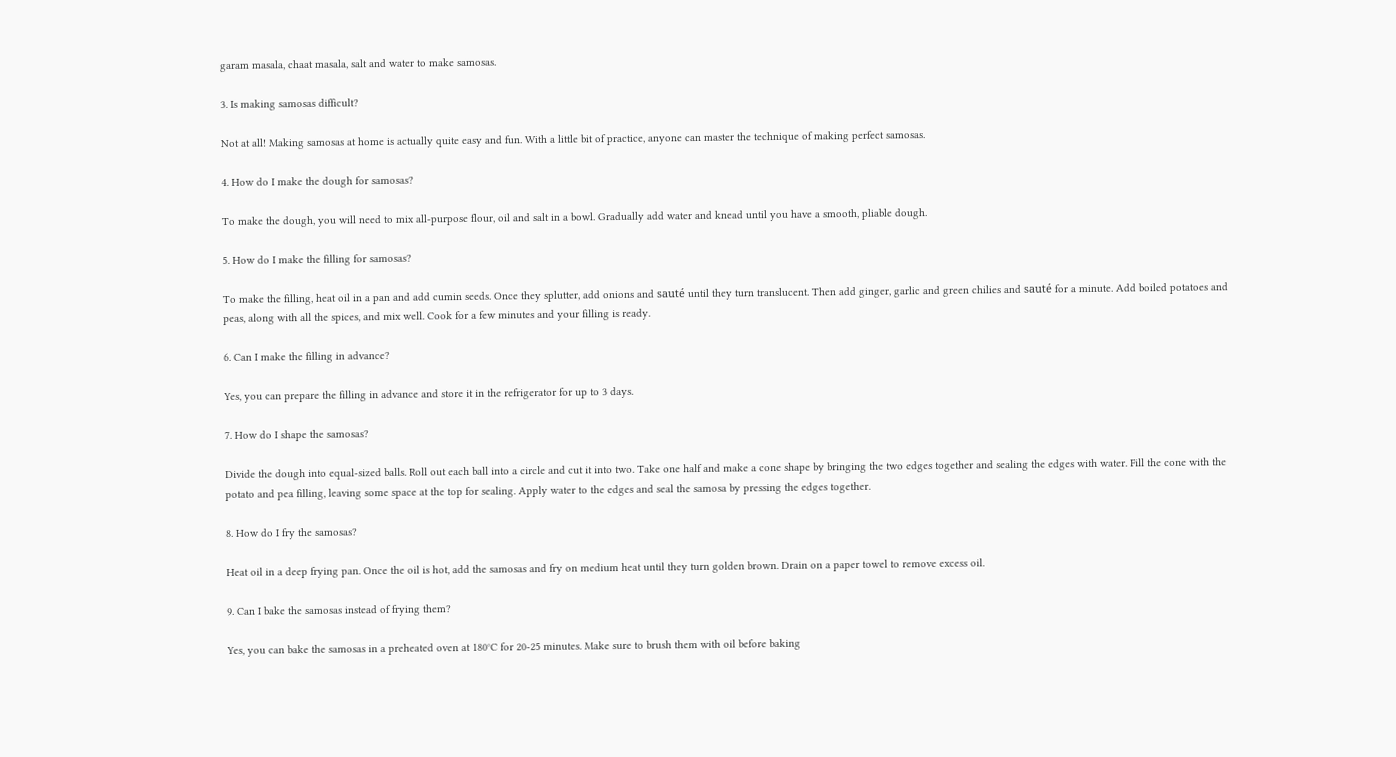garam masala, chaat masala, salt and water to make samosas.

3. Is making samosas difficult?

Not at all! Making samosas at home is actually quite easy and fun. With a little bit of practice, anyone can master the technique of making perfect samosas.

4. How do I make the dough for samosas?

To make the dough, you will need to mix all-purpose flour, oil and salt in a bowl. Gradually add water and knead until you have a smooth, pliable dough.

5. How do I make the filling for samosas?

To make the filling, heat oil in a pan and add cumin seeds. Once they splutter, add onions and sauté until they turn translucent. Then add ginger, garlic and green chilies and sauté for a minute. Add boiled potatoes and peas, along with all the spices, and mix well. Cook for a few minutes and your filling is ready.

6. Can I make the filling in advance?

Yes, you can prepare the filling in advance and store it in the refrigerator for up to 3 days.

7. How do I shape the samosas?

Divide the dough into equal-sized balls. Roll out each ball into a circle and cut it into two. Take one half and make a cone shape by bringing the two edges together and sealing the edges with water. Fill the cone with the potato and pea filling, leaving some space at the top for sealing. Apply water to the edges and seal the samosa by pressing the edges together.

8. How do I fry the samosas?

Heat oil in a deep frying pan. Once the oil is hot, add the samosas and fry on medium heat until they turn golden brown. Drain on a paper towel to remove excess oil.

9. Can I bake the samosas instead of frying them?

Yes, you can bake the samosas in a preheated oven at 180°C for 20-25 minutes. Make sure to brush them with oil before baking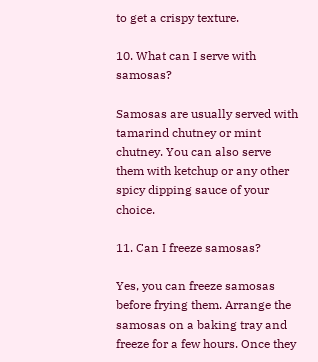to get a crispy texture.

10. What can I serve with samosas?

Samosas are usually served with tamarind chutney or mint chutney. You can also serve them with ketchup or any other spicy dipping sauce of your choice.

11. Can I freeze samosas?

Yes, you can freeze samosas before frying them. Arrange the samosas on a baking tray and freeze for a few hours. Once they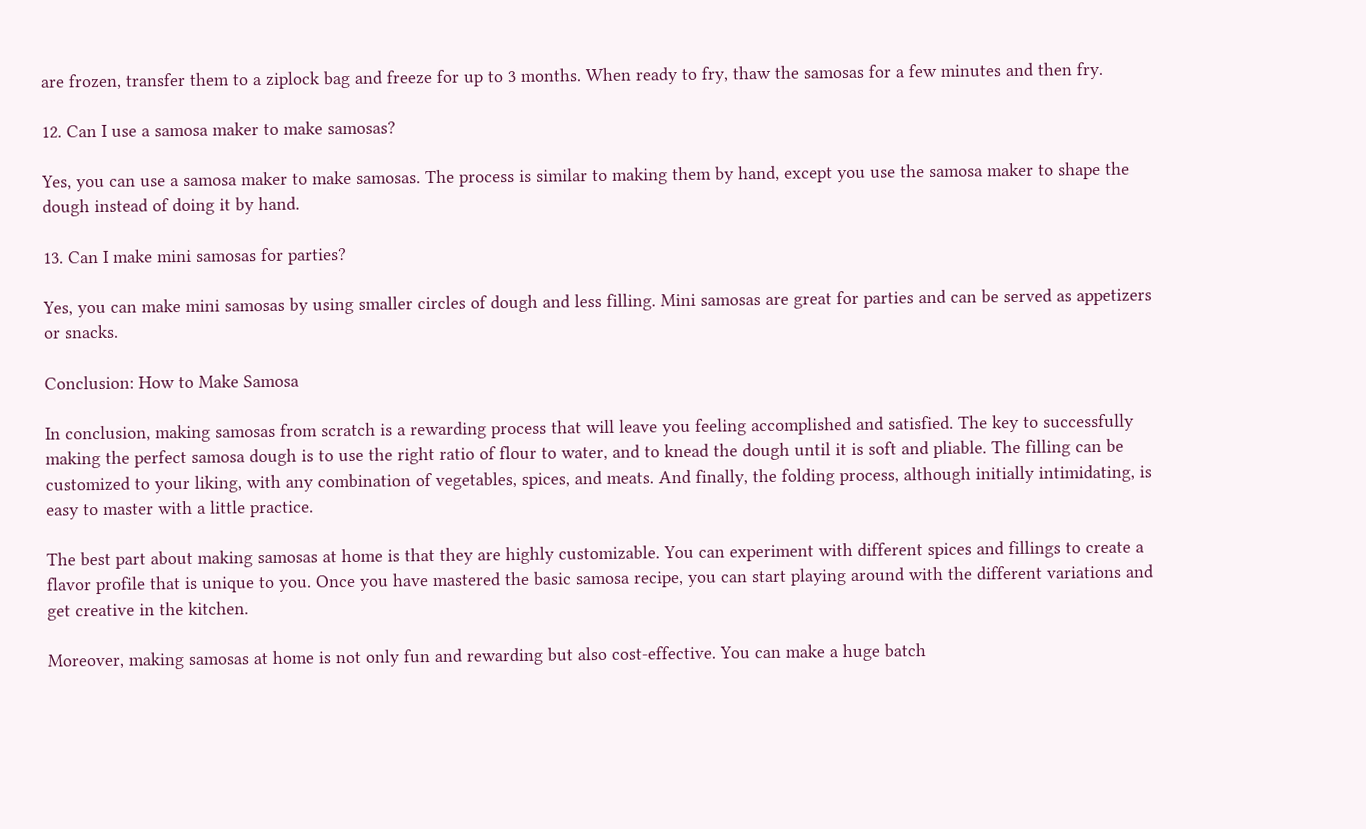are frozen, transfer them to a ziplock bag and freeze for up to 3 months. When ready to fry, thaw the samosas for a few minutes and then fry.

12. Can I use a samosa maker to make samosas?

Yes, you can use a samosa maker to make samosas. The process is similar to making them by hand, except you use the samosa maker to shape the dough instead of doing it by hand.

13. Can I make mini samosas for parties?

Yes, you can make mini samosas by using smaller circles of dough and less filling. Mini samosas are great for parties and can be served as appetizers or snacks.

Conclusion: How to Make Samosa

In conclusion, making samosas from scratch is a rewarding process that will leave you feeling accomplished and satisfied. The key to successfully making the perfect samosa dough is to use the right ratio of flour to water, and to knead the dough until it is soft and pliable. The filling can be customized to your liking, with any combination of vegetables, spices, and meats. And finally, the folding process, although initially intimidating, is easy to master with a little practice.

The best part about making samosas at home is that they are highly customizable. You can experiment with different spices and fillings to create a flavor profile that is unique to you. Once you have mastered the basic samosa recipe, you can start playing around with the different variations and get creative in the kitchen.

Moreover, making samosas at home is not only fun and rewarding but also cost-effective. You can make a huge batch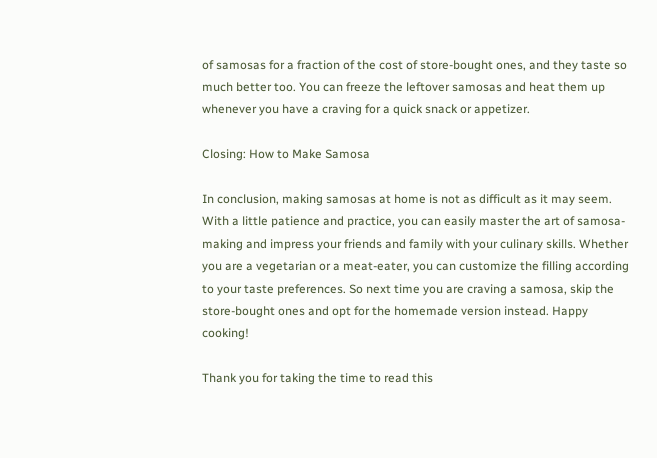of samosas for a fraction of the cost of store-bought ones, and they taste so much better too. You can freeze the leftover samosas and heat them up whenever you have a craving for a quick snack or appetizer.

Closing: How to Make Samosa

In conclusion, making samosas at home is not as difficult as it may seem. With a little patience and practice, you can easily master the art of samosa-making and impress your friends and family with your culinary skills. Whether you are a vegetarian or a meat-eater, you can customize the filling according to your taste preferences. So next time you are craving a samosa, skip the store-bought ones and opt for the homemade version instead. Happy cooking!

Thank you for taking the time to read this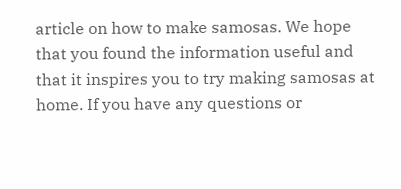article on how to make samosas. We hope that you found the information useful and that it inspires you to try making samosas at home. If you have any questions or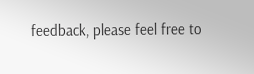feedback, please feel free to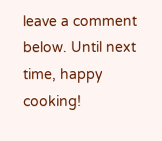leave a comment below. Until next time, happy cooking!